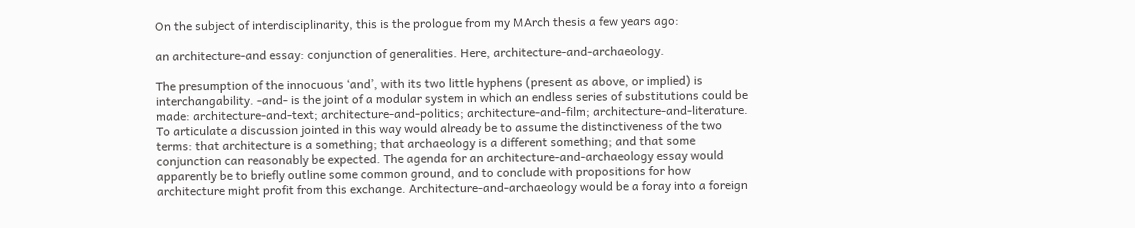On the subject of interdisciplinarity, this is the prologue from my MArch thesis a few years ago:

an architecture-and essay: conjunction of generalities. Here, architecture-and-archaeology.

The presumption of the innocuous ‘and’, with its two little hyphens (present as above, or implied) is interchangability. -and- is the joint of a modular system in which an endless series of substitutions could be made: architecture-and-text; architecture-and-politics; architecture-and-film; architecture-and-literature. To articulate a discussion jointed in this way would already be to assume the distinctiveness of the two terms: that architecture is a something; that archaeology is a different something; and that some conjunction can reasonably be expected. The agenda for an architecture-and-archaeology essay would apparently be to briefly outline some common ground, and to conclude with propositions for how architecture might profit from this exchange. Architecture-and-archaeology would be a foray into a foreign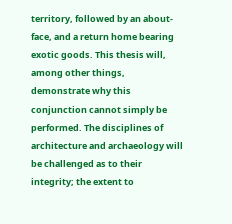territory, followed by an about-face, and a return home bearing exotic goods. This thesis will, among other things, demonstrate why this conjunction cannot simply be performed. The disciplines of architecture and archaeology will be challenged as to their integrity; the extent to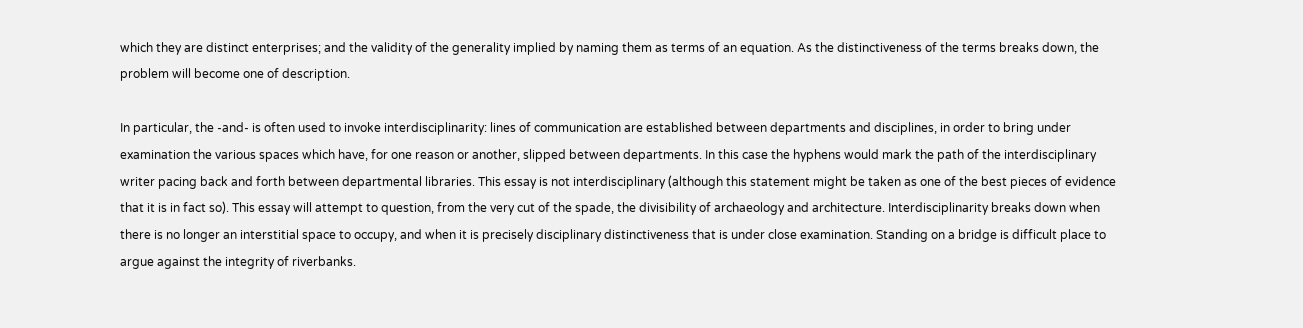which they are distinct enterprises; and the validity of the generality implied by naming them as terms of an equation. As the distinctiveness of the terms breaks down, the problem will become one of description.

In particular, the -and- is often used to invoke interdisciplinarity: lines of communication are established between departments and disciplines, in order to bring under examination the various spaces which have, for one reason or another, slipped between departments. In this case the hyphens would mark the path of the interdisciplinary writer pacing back and forth between departmental libraries. This essay is not interdisciplinary (although this statement might be taken as one of the best pieces of evidence that it is in fact so). This essay will attempt to question, from the very cut of the spade, the divisibility of archaeology and architecture. Interdisciplinarity breaks down when there is no longer an interstitial space to occupy, and when it is precisely disciplinary distinctiveness that is under close examination. Standing on a bridge is difficult place to argue against the integrity of riverbanks.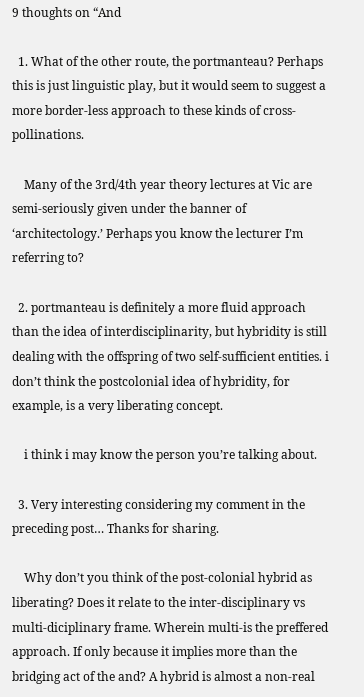9 thoughts on “And

  1. What of the other route, the portmanteau? Perhaps this is just linguistic play, but it would seem to suggest a more border-less approach to these kinds of cross-pollinations.

    Many of the 3rd/4th year theory lectures at Vic are semi-seriously given under the banner of ‘architectology.’ Perhaps you know the lecturer I’m referring to?

  2. portmanteau is definitely a more fluid approach than the idea of interdisciplinarity, but hybridity is still dealing with the offspring of two self-sufficient entities. i don’t think the postcolonial idea of hybridity, for example, is a very liberating concept.

    i think i may know the person you’re talking about.

  3. Very interesting considering my comment in the preceding post… Thanks for sharing.

    Why don’t you think of the post-colonial hybrid as liberating? Does it relate to the inter-disciplinary vs multi-diciplinary frame. Wherein multi-is the preffered approach. If only because it implies more than the bridging act of the and? A hybrid is almost a non-real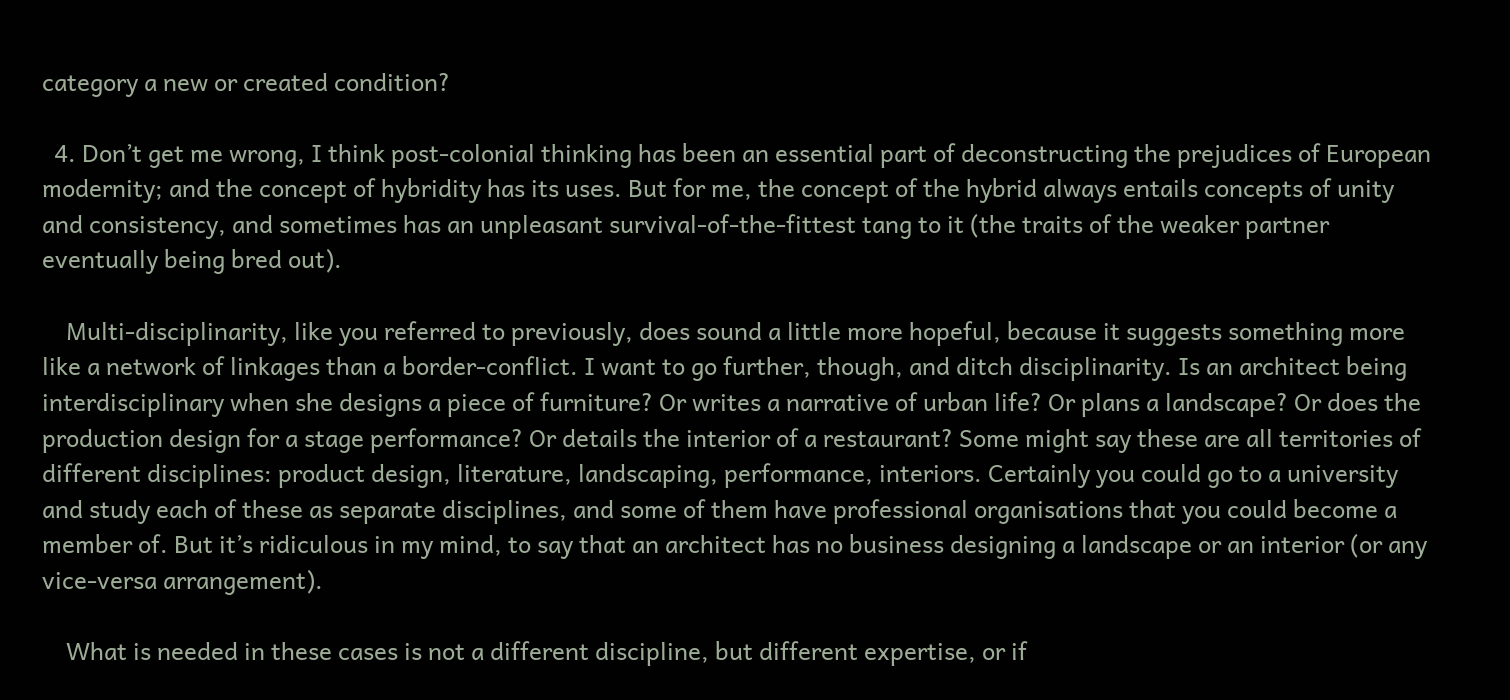category a new or created condition?

  4. Don’t get me wrong, I think post-colonial thinking has been an essential part of deconstructing the prejudices of European modernity; and the concept of hybridity has its uses. But for me, the concept of the hybrid always entails concepts of unity and consistency, and sometimes has an unpleasant survival-of-the-fittest tang to it (the traits of the weaker partner eventually being bred out).

    Multi-disciplinarity, like you referred to previously, does sound a little more hopeful, because it suggests something more like a network of linkages than a border-conflict. I want to go further, though, and ditch disciplinarity. Is an architect being interdisciplinary when she designs a piece of furniture? Or writes a narrative of urban life? Or plans a landscape? Or does the production design for a stage performance? Or details the interior of a restaurant? Some might say these are all territories of different disciplines: product design, literature, landscaping, performance, interiors. Certainly you could go to a university and study each of these as separate disciplines, and some of them have professional organisations that you could become a member of. But it’s ridiculous in my mind, to say that an architect has no business designing a landscape or an interior (or any vice-versa arrangement).

    What is needed in these cases is not a different discipline, but different expertise, or if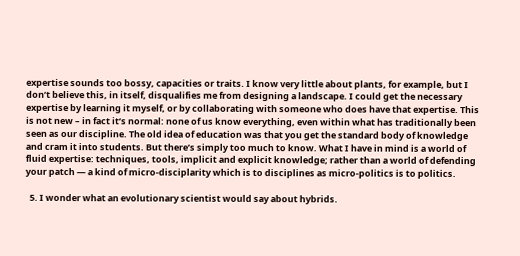expertise sounds too bossy, capacities or traits. I know very little about plants, for example, but I don’t believe this, in itself, disqualifies me from designing a landscape. I could get the necessary expertise by learning it myself, or by collaborating with someone who does have that expertise. This is not new – in fact it’s normal: none of us know everything, even within what has traditionally been seen as our discipline. The old idea of education was that you get the standard body of knowledge and cram it into students. But there’s simply too much to know. What I have in mind is a world of fluid expertise: techniques, tools, implicit and explicit knowledge; rather than a world of defending your patch — a kind of micro-disciplarity which is to disciplines as micro-politics is to politics.

  5. I wonder what an evolutionary scientist would say about hybrids.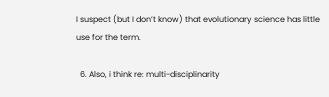I suspect (but I don’t know) that evolutionary science has little use for the term.

  6. Also, i think re: multi-disciplinarity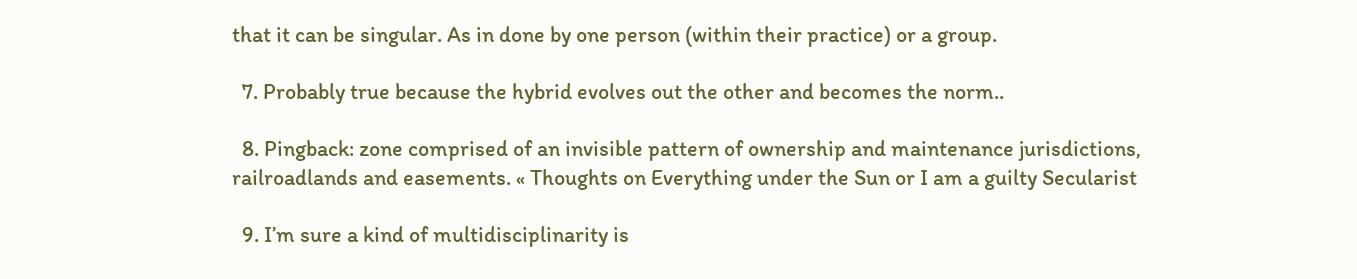that it can be singular. As in done by one person (within their practice) or a group.

  7. Probably true because the hybrid evolves out the other and becomes the norm..

  8. Pingback: zone comprised of an invisible pattern of ownership and maintenance jurisdictions, railroadlands and easements. « Thoughts on Everything under the Sun or I am a guilty Secularist

  9. I’m sure a kind of multidisciplinarity is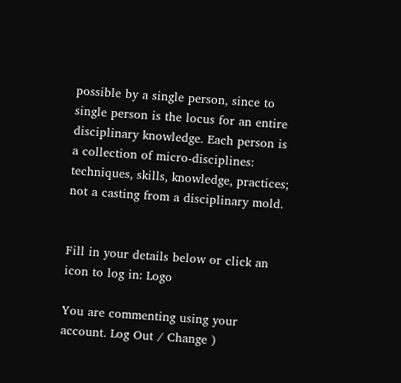possible by a single person, since to single person is the locus for an entire disciplinary knowledge. Each person is a collection of micro-disciplines: techniques, skills, knowledge, practices; not a casting from a disciplinary mold.


Fill in your details below or click an icon to log in: Logo

You are commenting using your account. Log Out / Change )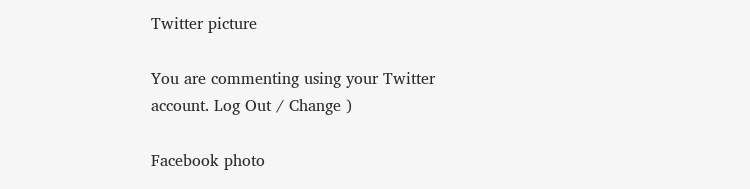Twitter picture

You are commenting using your Twitter account. Log Out / Change )

Facebook photo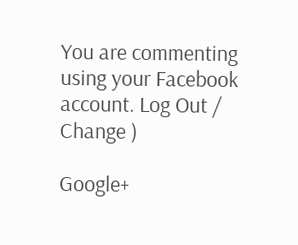You are commenting using your Facebook account. Log Out / Change )

Google+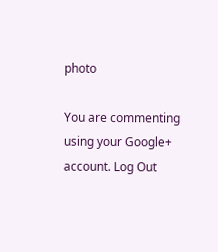photo

You are commenting using your Google+ account. Log Out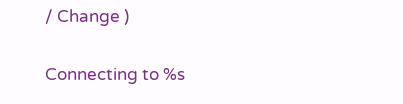/ Change )

Connecting to %s